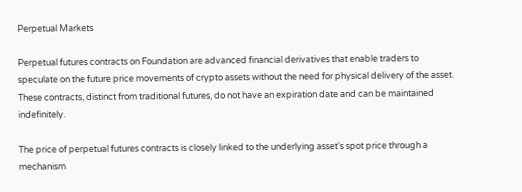Perpetual Markets

Perpetual futures contracts on Foundation are advanced financial derivatives that enable traders to speculate on the future price movements of crypto assets without the need for physical delivery of the asset. These contracts, distinct from traditional futures, do not have an expiration date and can be maintained indefinitely.

The price of perpetual futures contracts is closely linked to the underlying asset's spot price through a mechanism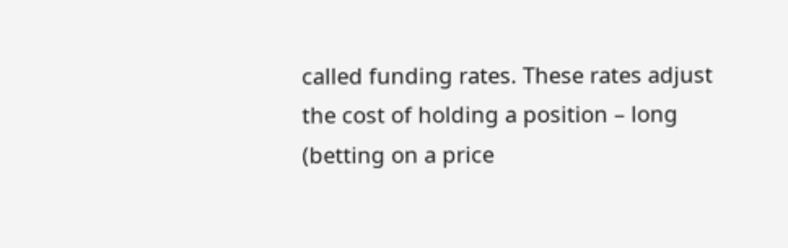called funding rates. These rates adjust the cost of holding a position – long (betting on a price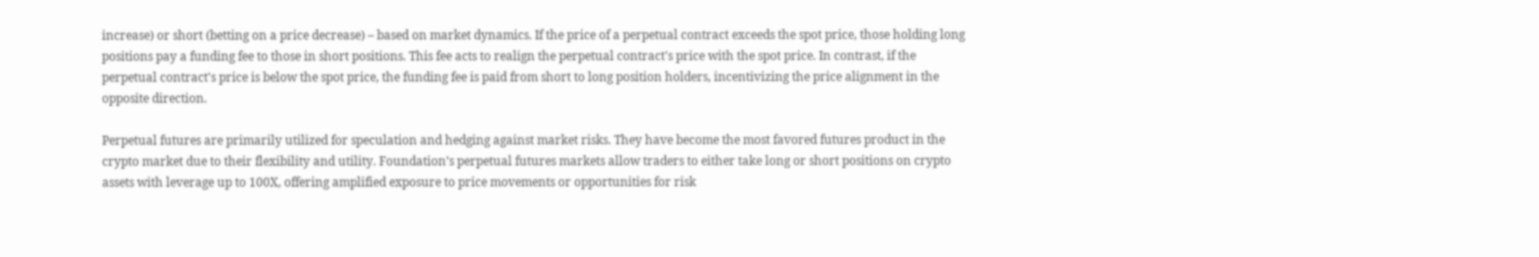increase) or short (betting on a price decrease) – based on market dynamics. If the price of a perpetual contract exceeds the spot price, those holding long positions pay a funding fee to those in short positions. This fee acts to realign the perpetual contract's price with the spot price. In contrast, if the perpetual contract's price is below the spot price, the funding fee is paid from short to long position holders, incentivizing the price alignment in the opposite direction.

Perpetual futures are primarily utilized for speculation and hedging against market risks. They have become the most favored futures product in the crypto market due to their flexibility and utility. Foundation’s perpetual futures markets allow traders to either take long or short positions on crypto assets with leverage up to 100X, offering amplified exposure to price movements or opportunities for risk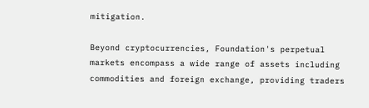mitigation.

Beyond cryptocurrencies, Foundation's perpetual markets encompass a wide range of assets including commodities and foreign exchange, providing traders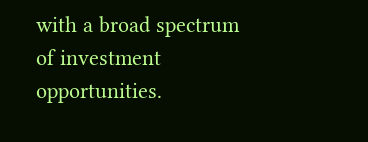with a broad spectrum of investment opportunities.